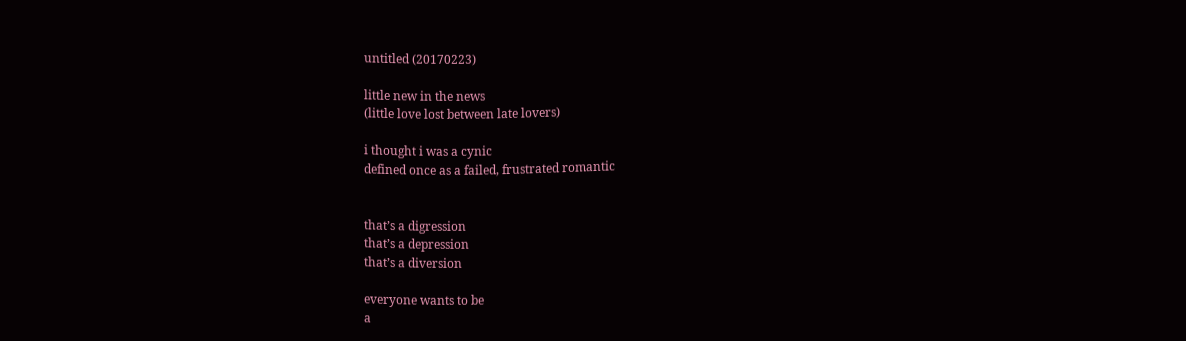untitled (20170223)

little new in the news
(little love lost between late lovers)

i thought i was a cynic
defined once as a failed, frustrated romantic


that’s a digression
that’s a depression
that’s a diversion

everyone wants to be
a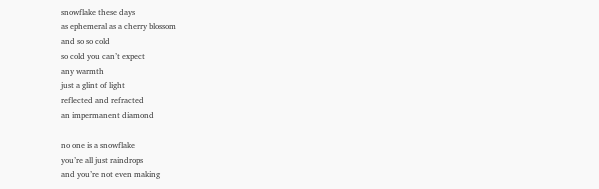snowflake these days
as ephemeral as a cherry blossom
and so so cold
so cold you can’t expect
any warmth
just a glint of light
reflected and refracted
an impermanent diamond

no one is a snowflake
you’re all just raindrops
and you’re not even making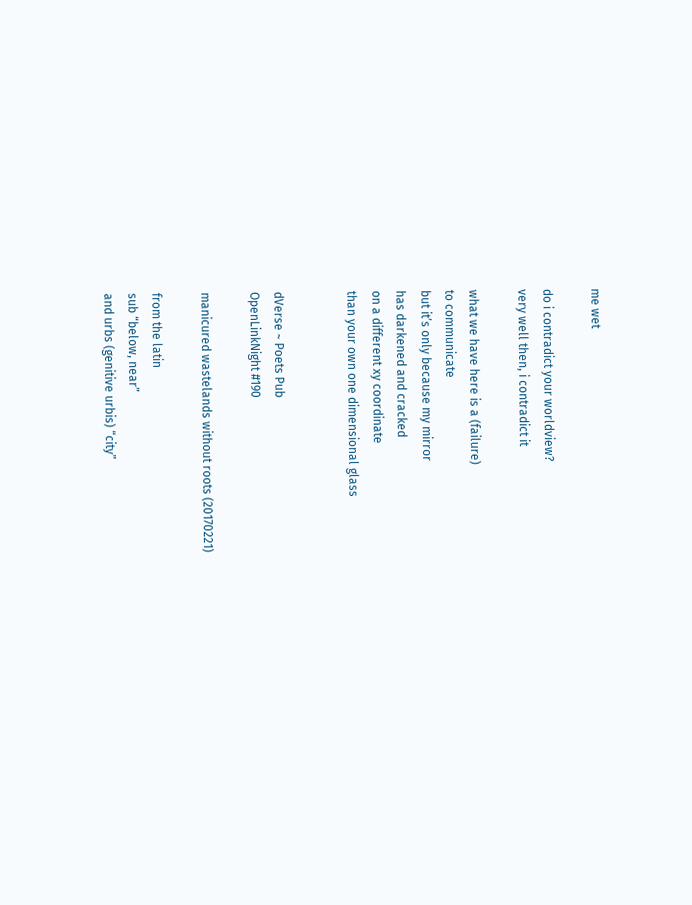me wet

do i contradict your worldview?
very well then, i contradict it

what we have here is a (failure)
to communicate
but it’s only because my mirror
has darkened and cracked
on a different xy coordinate
than your own one dimensional glass


dVerse ~ Poets Pub
OpenLinkNight #190

manicured wastelands without roots (20170221)

from the latin
sub “below, near”
and urbs (genitive urbis) “city”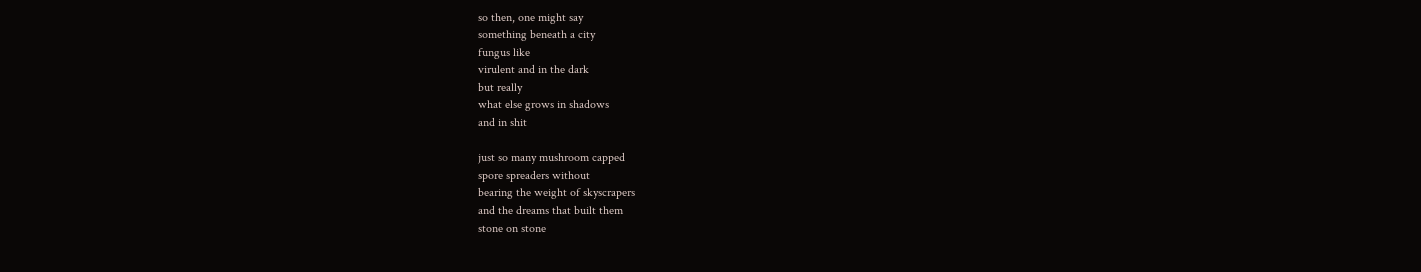so then, one might say
something beneath a city
fungus like
virulent and in the dark
but really
what else grows in shadows
and in shit

just so many mushroom capped
spore spreaders without
bearing the weight of skyscrapers
and the dreams that built them
stone on stone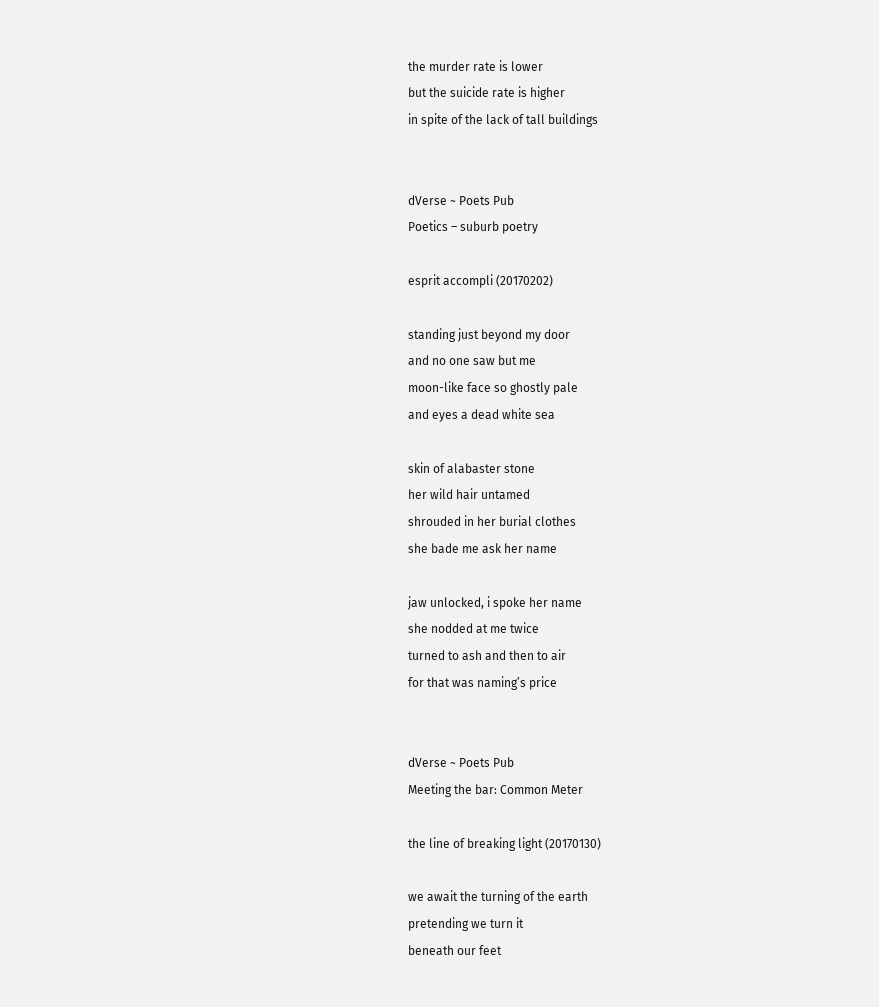the murder rate is lower
but the suicide rate is higher
in spite of the lack of tall buildings


dVerse ~ Poets Pub
Poetics – suburb poetry

esprit accompli (20170202)

standing just beyond my door
and no one saw but me
moon-like face so ghostly pale
and eyes a dead white sea

skin of alabaster stone
her wild hair untamed
shrouded in her burial clothes
she bade me ask her name

jaw unlocked, i spoke her name
she nodded at me twice
turned to ash and then to air
for that was naming’s price


dVerse ~ Poets Pub
Meeting the bar: Common Meter

the line of breaking light (20170130)

we await the turning of the earth
pretending we turn it
beneath our feet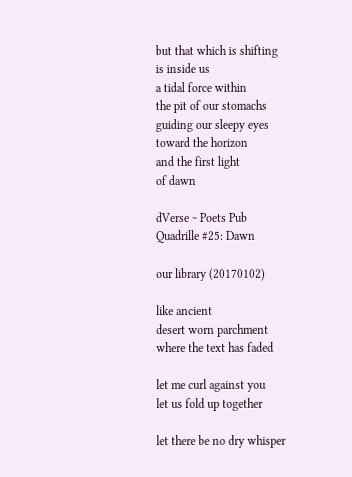but that which is shifting
is inside us
a tidal force within
the pit of our stomachs
guiding our sleepy eyes
toward the horizon
and the first light
of dawn

dVerse ~ Poets Pub
Quadrille #25: Dawn

our library (20170102)

like ancient
desert worn parchment
where the text has faded

let me curl against you
let us fold up together

let there be no dry whisper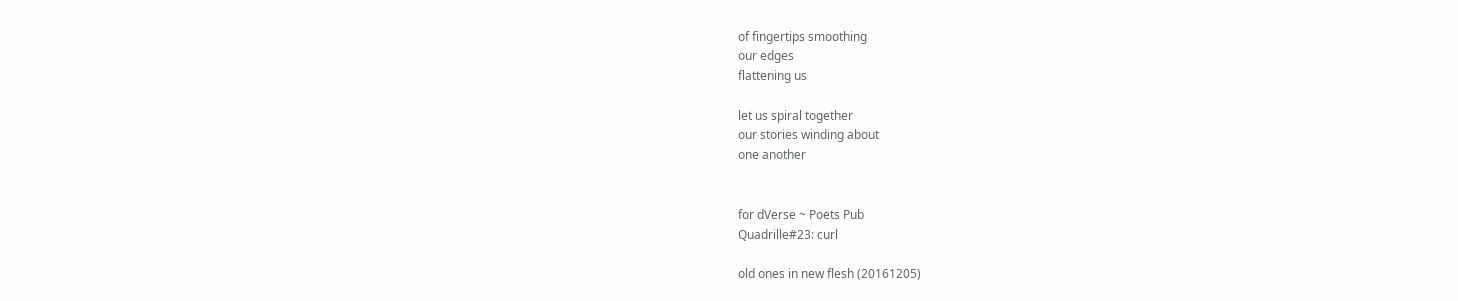of fingertips smoothing
our edges
flattening us

let us spiral together
our stories winding about
one another


for dVerse ~ Poets Pub
Quadrille#23: curl

old ones in new flesh (20161205)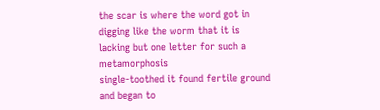the scar is where the word got in
digging like the worm that it is
lacking but one letter for such a metamorphosis
single-toothed it found fertile ground and began to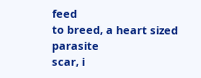feed
to breed, a heart sized parasite
scar, i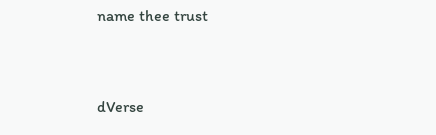name thee trust


dVerse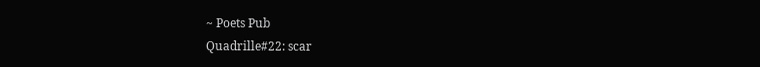~ Poets Pub
Quadrille#22: scar